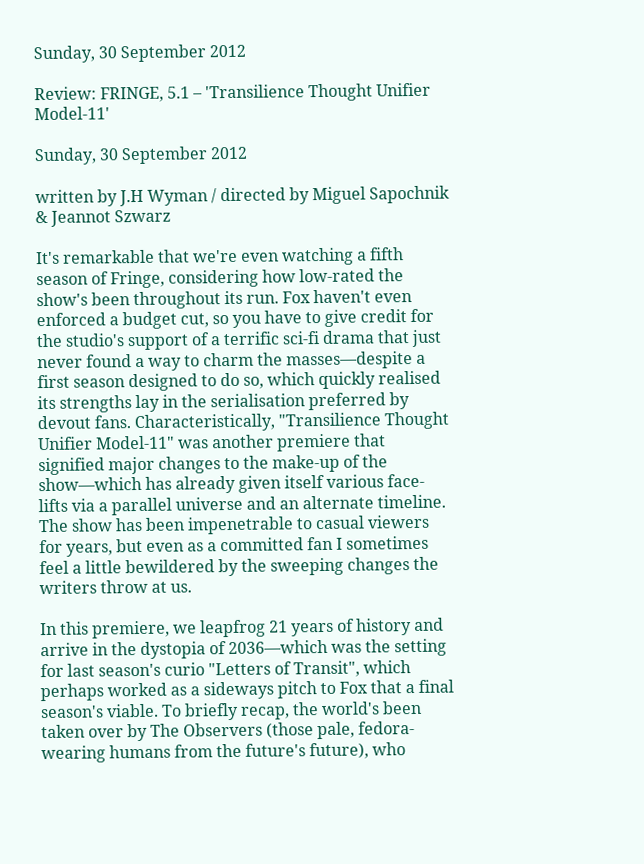Sunday, 30 September 2012

Review: FRINGE, 5.1 – 'Transilience Thought Unifier Model-11'

Sunday, 30 September 2012

written by J.H Wyman / directed by Miguel Sapochnik & Jeannot Szwarz

It's remarkable that we're even watching a fifth season of Fringe, considering how low-rated the show's been throughout its run. Fox haven't even enforced a budget cut, so you have to give credit for the studio's support of a terrific sci-fi drama that just never found a way to charm the masses—despite a first season designed to do so, which quickly realised its strengths lay in the serialisation preferred by devout fans. Characteristically, "Transilience Thought Unifier Model-11" was another premiere that signified major changes to the make-up of the show—which has already given itself various face-lifts via a parallel universe and an alternate timeline. The show has been impenetrable to casual viewers for years, but even as a committed fan I sometimes feel a little bewildered by the sweeping changes the writers throw at us.

In this premiere, we leapfrog 21 years of history and arrive in the dystopia of 2036—which was the setting for last season's curio "Letters of Transit", which perhaps worked as a sideways pitch to Fox that a final season's viable. To briefly recap, the world's been taken over by The Observers (those pale, fedora-wearing humans from the future's future), who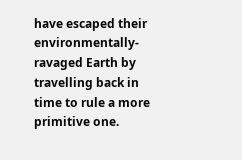have escaped their environmentally-ravaged Earth by travelling back in time to rule a more primitive one.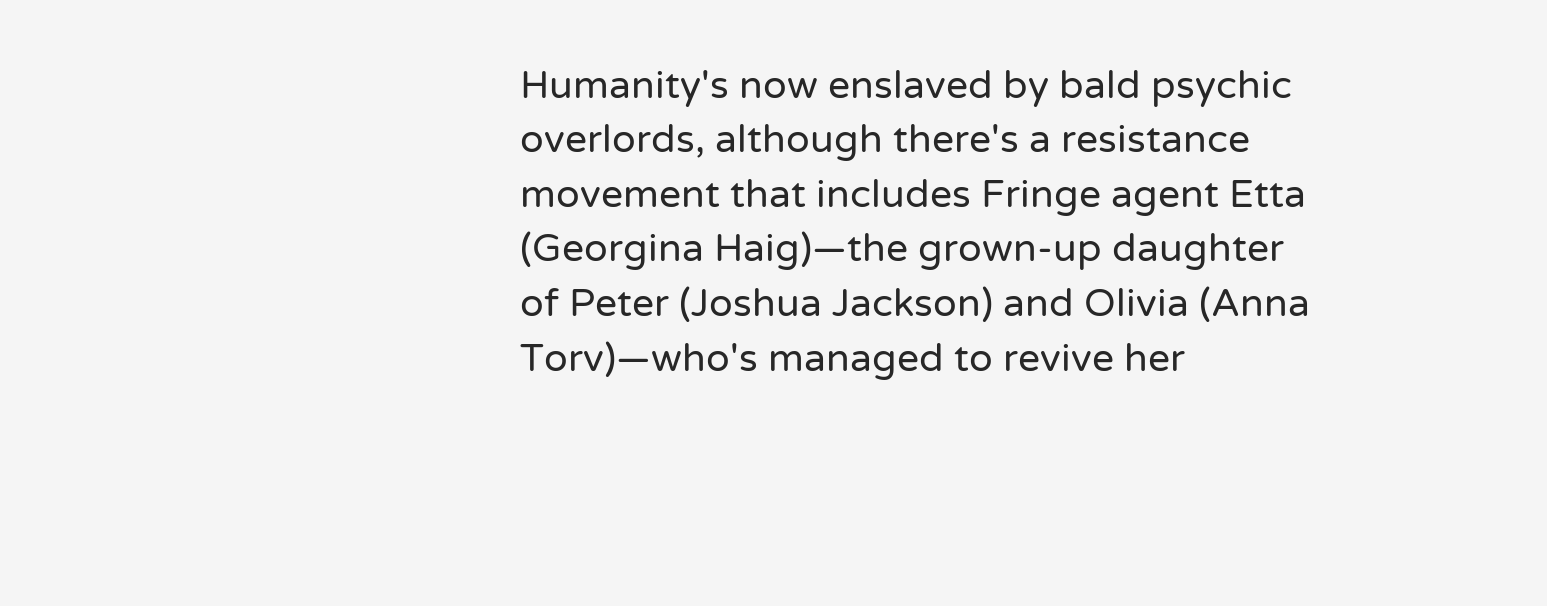Humanity's now enslaved by bald psychic overlords, although there's a resistance movement that includes Fringe agent Etta (Georgina Haig)—the grown-up daughter of Peter (Joshua Jackson) and Olivia (Anna Torv)—who's managed to revive her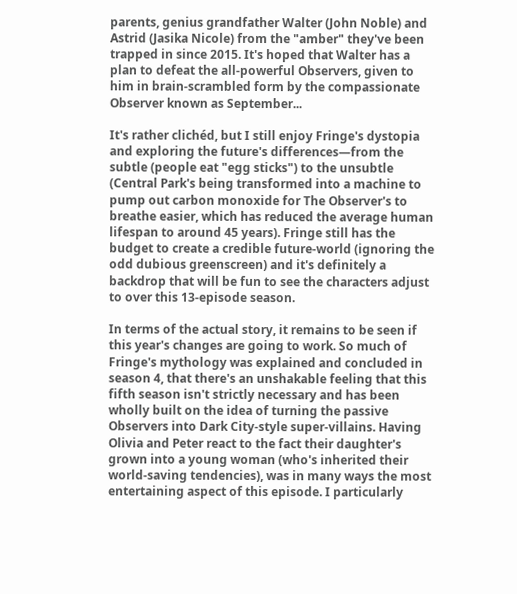parents, genius grandfather Walter (John Noble) and Astrid (Jasika Nicole) from the "amber" they've been trapped in since 2015. It's hoped that Walter has a plan to defeat the all-powerful Observers, given to him in brain-scrambled form by the compassionate Observer known as September...

It's rather clichéd, but I still enjoy Fringe's dystopia and exploring the future's differences—from the subtle (people eat "egg sticks") to the unsubtle (Central Park's being transformed into a machine to pump out carbon monoxide for The Observer's to breathe easier, which has reduced the average human lifespan to around 45 years). Fringe still has the budget to create a credible future-world (ignoring the odd dubious greenscreen) and it's definitely a backdrop that will be fun to see the characters adjust to over this 13-episode season.

In terms of the actual story, it remains to be seen if this year's changes are going to work. So much of Fringe's mythology was explained and concluded in season 4, that there's an unshakable feeling that this fifth season isn't strictly necessary and has been wholly built on the idea of turning the passive Observers into Dark City-style super-villains. Having Olivia and Peter react to the fact their daughter's grown into a young woman (who's inherited their world-saving tendencies), was in many ways the most entertaining aspect of this episode. I particularly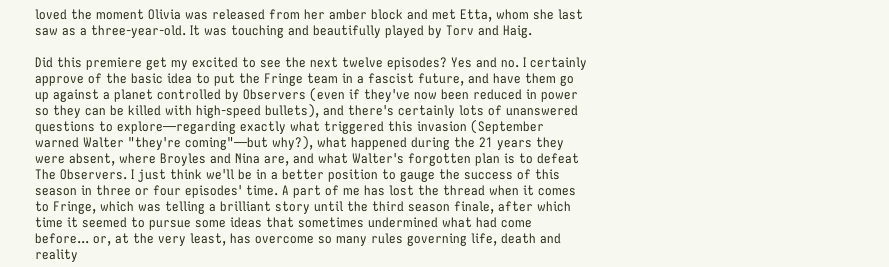loved the moment Olivia was released from her amber block and met Etta, whom she last saw as a three-year-old. It was touching and beautifully played by Torv and Haig.

Did this premiere get my excited to see the next twelve episodes? Yes and no. I certainly approve of the basic idea to put the Fringe team in a fascist future, and have them go up against a planet controlled by Observers (even if they've now been reduced in power so they can be killed with high-speed bullets), and there's certainly lots of unanswered questions to explore—regarding exactly what triggered this invasion (September warned Walter "they're coming"—but why?), what happened during the 21 years they were absent, where Broyles and Nina are, and what Walter's forgotten plan is to defeat The Observers. I just think we'll be in a better position to gauge the success of this season in three or four episodes' time. A part of me has lost the thread when it comes to Fringe, which was telling a brilliant story until the third season finale, after which time it seemed to pursue some ideas that sometimes undermined what had come before... or, at the very least, has overcome so many rules governing life, death and reality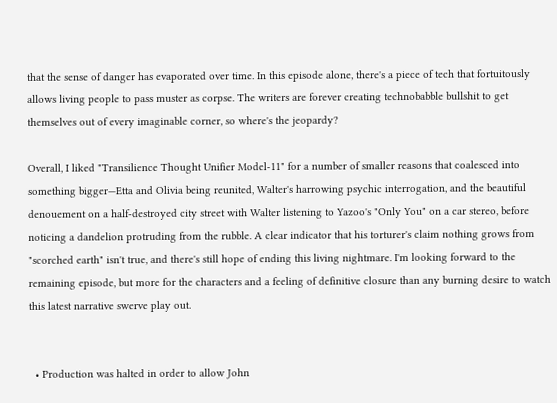that the sense of danger has evaporated over time. In this episode alone, there's a piece of tech that fortuitously allows living people to pass muster as corpse. The writers are forever creating technobabble bullshit to get themselves out of every imaginable corner, so where's the jeopardy?

Overall, I liked "Transilience Thought Unifier Model-11" for a number of smaller reasons that coalesced into something bigger—Etta and Olivia being reunited, Walter's harrowing psychic interrogation, and the beautiful denouement on a half-destroyed city street with Walter listening to Yazoo's "Only You" on a car stereo, before noticing a dandelion protruding from the rubble. A clear indicator that his torturer's claim nothing grows from "scorched earth" isn't true, and there's still hope of ending this living nightmare. I'm looking forward to the remaining episode, but more for the characters and a feeling of definitive closure than any burning desire to watch this latest narrative swerve play out.


  • Production was halted in order to allow John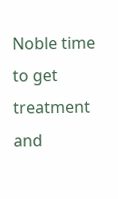Noble time to get treatment and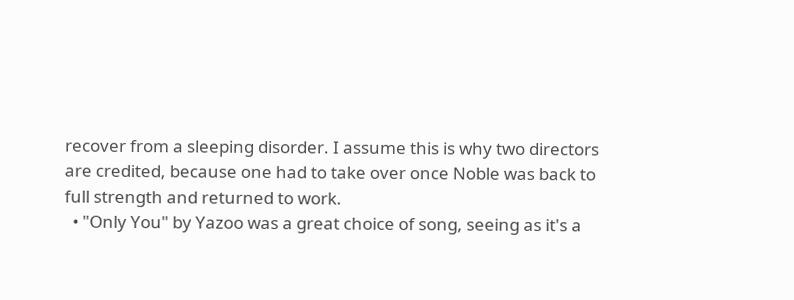recover from a sleeping disorder. I assume this is why two directors are credited, because one had to take over once Noble was back to full strength and returned to work.
  • "Only You" by Yazoo was a great choice of song, seeing as it's a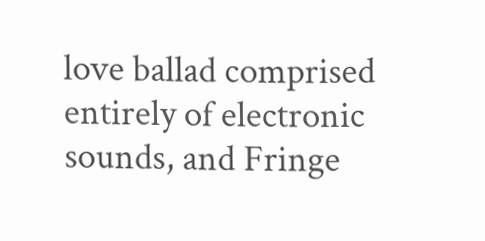love ballad comprised entirely of electronic sounds, and Fringe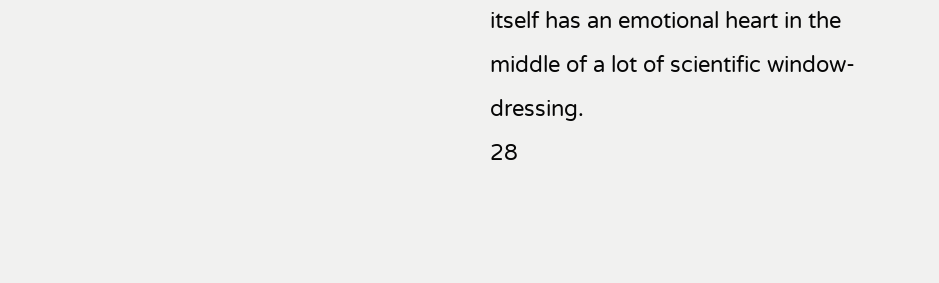itself has an emotional heart in the middle of a lot of scientific window-dressing.
28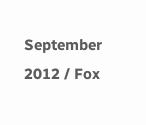September 2012 / Fox